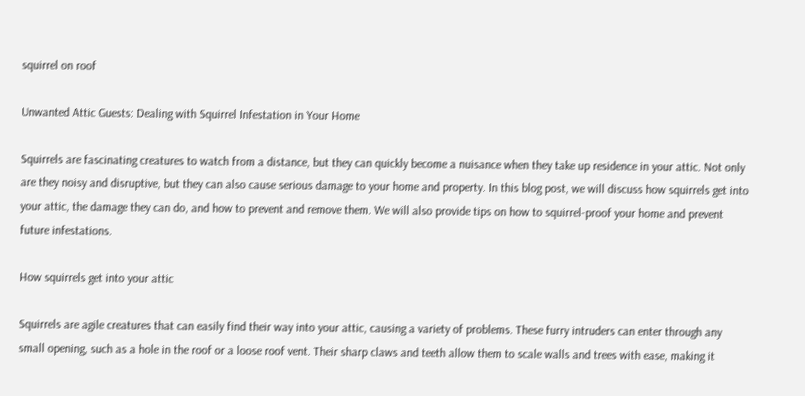squirrel on roof

Unwanted Attic Guests: Dealing with Squirrel Infestation in Your Home

Squirrels are fascinating creatures to watch from a distance, but they can quickly become a nuisance when they take up residence in your attic. Not only are they noisy and disruptive, but they can also cause serious damage to your home and property. In this blog post, we will discuss how squirrels get into your attic, the damage they can do, and how to prevent and remove them. We will also provide tips on how to squirrel-proof your home and prevent future infestations.

How squirrels get into your attic

Squirrels are agile creatures that can easily find their way into your attic, causing a variety of problems. These furry intruders can enter through any small opening, such as a hole in the roof or a loose roof vent. Their sharp claws and teeth allow them to scale walls and trees with ease, making it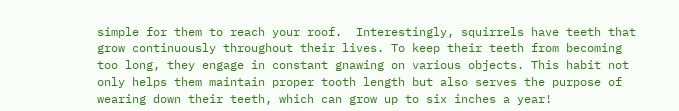simple for them to reach your roof.  Interestingly, squirrels have teeth that grow continuously throughout their lives. To keep their teeth from becoming too long, they engage in constant gnawing on various objects. This habit not only helps them maintain proper tooth length but also serves the purpose of wearing down their teeth, which can grow up to six inches a year!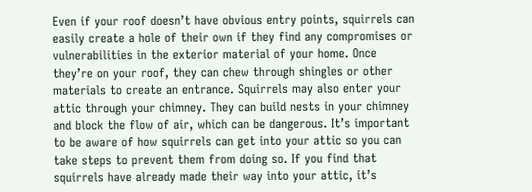Even if your roof doesn’t have obvious entry points, squirrels can easily create a hole of their own if they find any compromises or vulnerabilities in the exterior material of your home. Once they’re on your roof, they can chew through shingles or other materials to create an entrance. Squirrels may also enter your attic through your chimney. They can build nests in your chimney and block the flow of air, which can be dangerous. It’s important to be aware of how squirrels can get into your attic so you can take steps to prevent them from doing so. If you find that squirrels have already made their way into your attic, it’s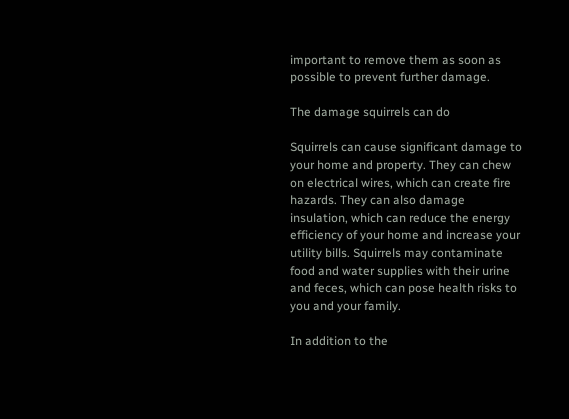important to remove them as soon as possible to prevent further damage.

The damage squirrels can do

Squirrels can cause significant damage to your home and property. They can chew on electrical wires, which can create fire hazards. They can also damage insulation, which can reduce the energy efficiency of your home and increase your utility bills. Squirrels may contaminate food and water supplies with their urine and feces, which can pose health risks to you and your family.

In addition to the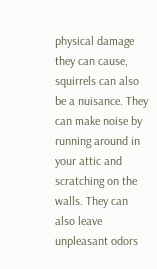physical damage they can cause, squirrels can also be a nuisance. They can make noise by running around in your attic and scratching on the walls. They can also leave unpleasant odors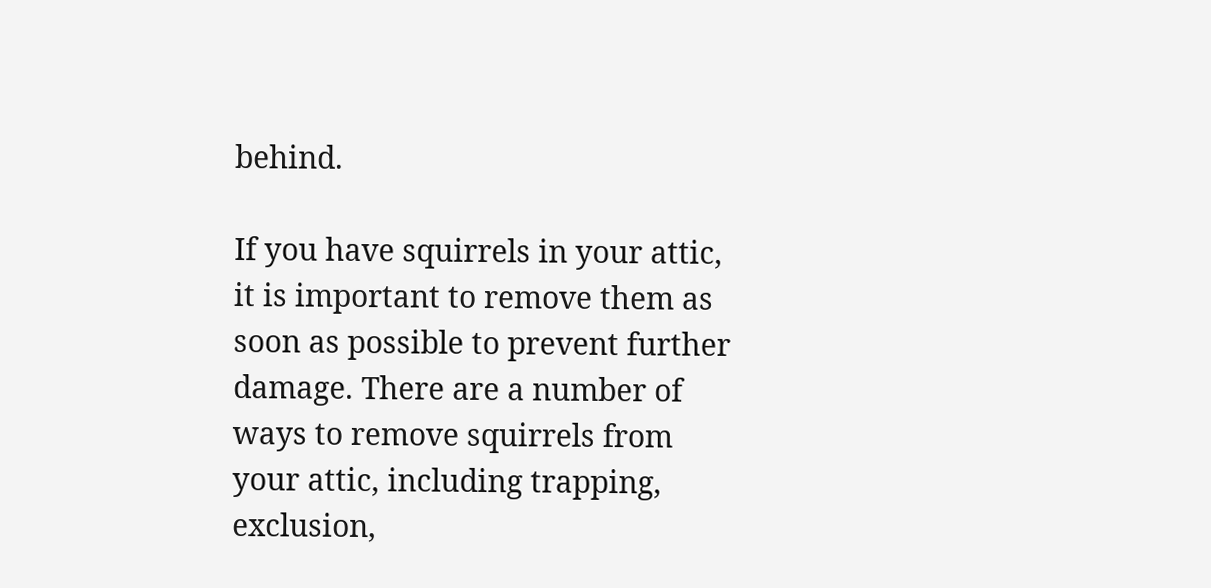behind.

If you have squirrels in your attic, it is important to remove them as soon as possible to prevent further damage. There are a number of ways to remove squirrels from your attic, including trapping, exclusion,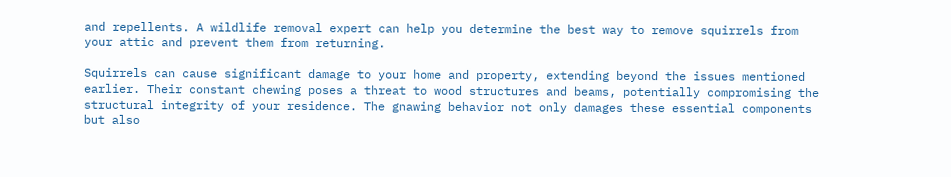and repellents. A wildlife removal expert can help you determine the best way to remove squirrels from your attic and prevent them from returning.

Squirrels can cause significant damage to your home and property, extending beyond the issues mentioned earlier. Their constant chewing poses a threat to wood structures and beams, potentially compromising the structural integrity of your residence. The gnawing behavior not only damages these essential components but also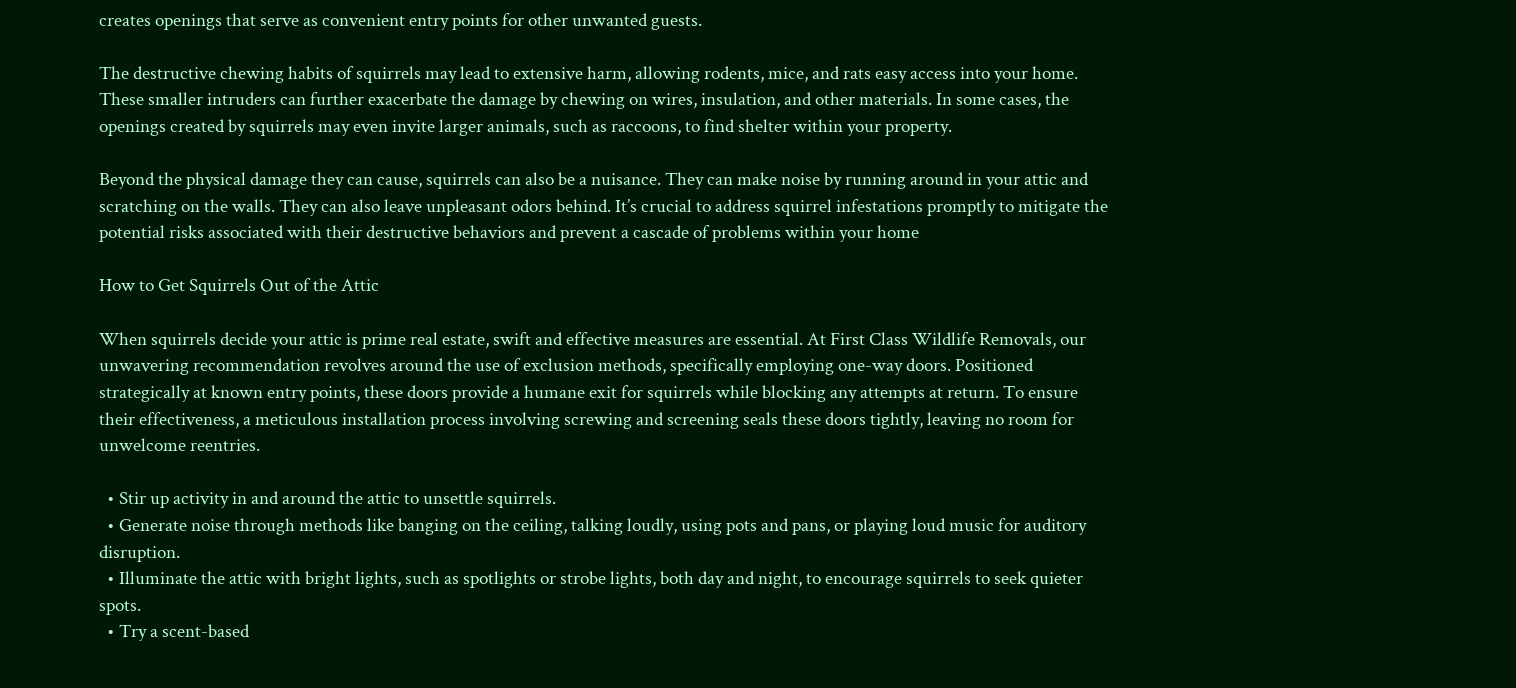creates openings that serve as convenient entry points for other unwanted guests.

The destructive chewing habits of squirrels may lead to extensive harm, allowing rodents, mice, and rats easy access into your home. These smaller intruders can further exacerbate the damage by chewing on wires, insulation, and other materials. In some cases, the openings created by squirrels may even invite larger animals, such as raccoons, to find shelter within your property.

Beyond the physical damage they can cause, squirrels can also be a nuisance. They can make noise by running around in your attic and scratching on the walls. They can also leave unpleasant odors behind. It’s crucial to address squirrel infestations promptly to mitigate the potential risks associated with their destructive behaviors and prevent a cascade of problems within your home

How to Get Squirrels Out of the Attic

When squirrels decide your attic is prime real estate, swift and effective measures are essential. At First Class Wildlife Removals, our unwavering recommendation revolves around the use of exclusion methods, specifically employing one-way doors. Positioned strategically at known entry points, these doors provide a humane exit for squirrels while blocking any attempts at return. To ensure their effectiveness, a meticulous installation process involving screwing and screening seals these doors tightly, leaving no room for unwelcome reentries.

  • Stir up activity in and around the attic to unsettle squirrels.
  • Generate noise through methods like banging on the ceiling, talking loudly, using pots and pans, or playing loud music for auditory disruption.
  • Illuminate the attic with bright lights, such as spotlights or strobe lights, both day and night, to encourage squirrels to seek quieter spots.
  • Try a scent-based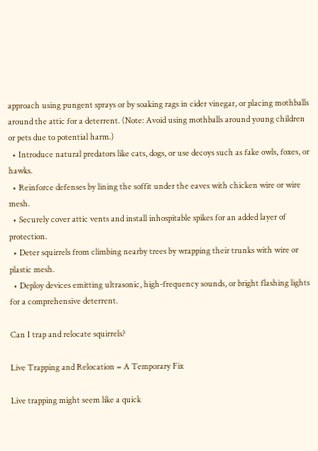approach using pungent sprays or by soaking rags in cider vinegar, or placing mothballs around the attic for a deterrent. (Note: Avoid using mothballs around young children or pets due to potential harm.)
  • Introduce natural predators like cats, dogs, or use decoys such as fake owls, foxes, or hawks.
  • Reinforce defenses by lining the soffit under the eaves with chicken wire or wire mesh.
  • Securely cover attic vents and install inhospitable spikes for an added layer of protection.
  • Deter squirrels from climbing nearby trees by wrapping their trunks with wire or plastic mesh.
  • Deploy devices emitting ultrasonic, high-frequency sounds, or bright flashing lights for a comprehensive deterrent.

Can I trap and relocate squirrels?

Live Trapping and Relocation = A Temporary Fix

Live trapping might seem like a quick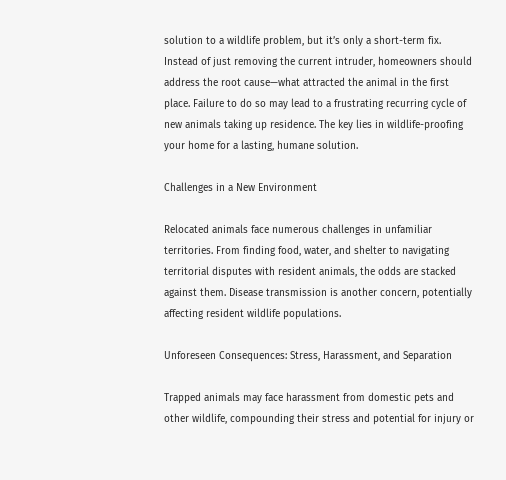solution to a wildlife problem, but it’s only a short-term fix. Instead of just removing the current intruder, homeowners should address the root cause—what attracted the animal in the first place. Failure to do so may lead to a frustrating recurring cycle of new animals taking up residence. The key lies in wildlife-proofing your home for a lasting, humane solution.

Challenges in a New Environment

Relocated animals face numerous challenges in unfamiliar territories. From finding food, water, and shelter to navigating territorial disputes with resident animals, the odds are stacked against them. Disease transmission is another concern, potentially affecting resident wildlife populations.

Unforeseen Consequences: Stress, Harassment, and Separation

Trapped animals may face harassment from domestic pets and other wildlife, compounding their stress and potential for injury or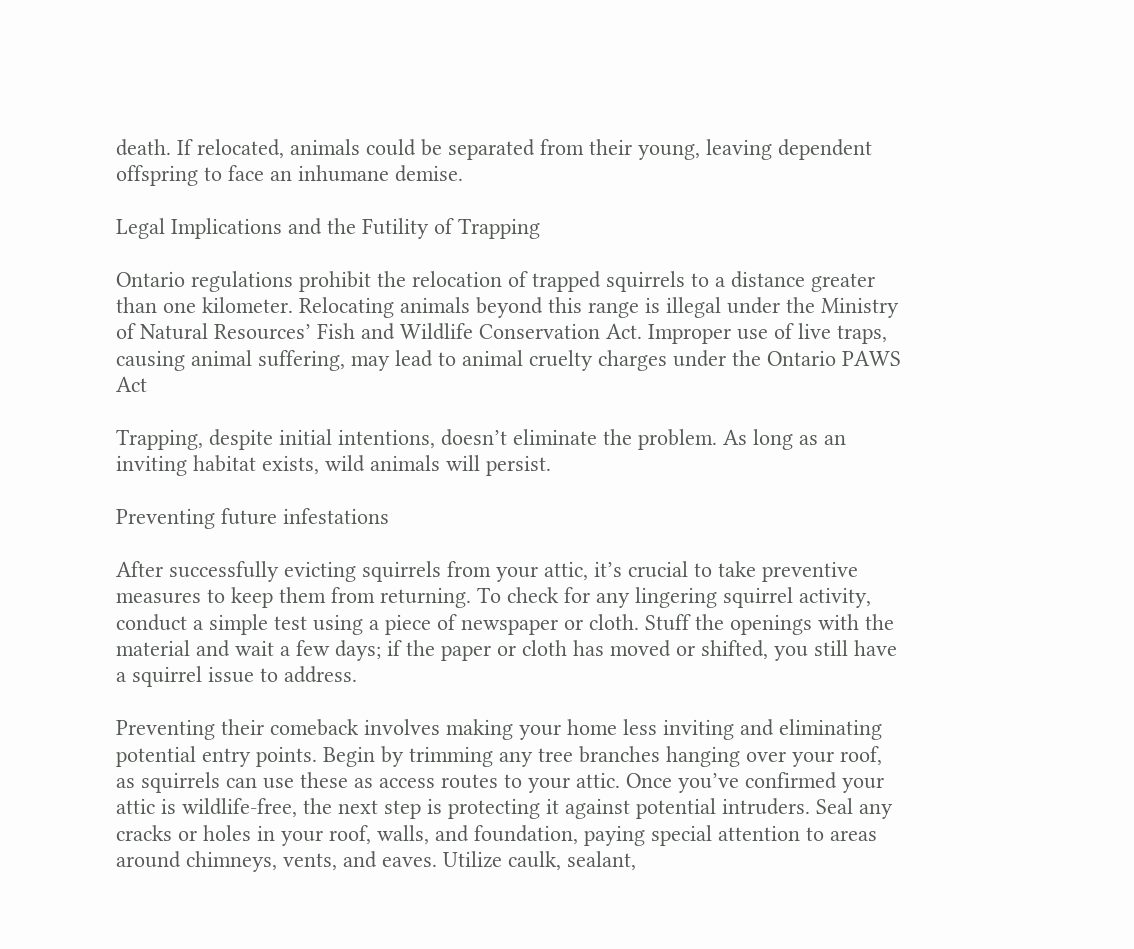death. If relocated, animals could be separated from their young, leaving dependent offspring to face an inhumane demise.

Legal Implications and the Futility of Trapping

Ontario regulations prohibit the relocation of trapped squirrels to a distance greater than one kilometer. Relocating animals beyond this range is illegal under the Ministry of Natural Resources’ Fish and Wildlife Conservation Act. Improper use of live traps, causing animal suffering, may lead to animal cruelty charges under the Ontario PAWS Act

Trapping, despite initial intentions, doesn’t eliminate the problem. As long as an inviting habitat exists, wild animals will persist.

Preventing future infestations

After successfully evicting squirrels from your attic, it’s crucial to take preventive measures to keep them from returning. To check for any lingering squirrel activity, conduct a simple test using a piece of newspaper or cloth. Stuff the openings with the material and wait a few days; if the paper or cloth has moved or shifted, you still have a squirrel issue to address.

Preventing their comeback involves making your home less inviting and eliminating potential entry points. Begin by trimming any tree branches hanging over your roof, as squirrels can use these as access routes to your attic. Once you’ve confirmed your attic is wildlife-free, the next step is protecting it against potential intruders. Seal any cracks or holes in your roof, walls, and foundation, paying special attention to areas around chimneys, vents, and eaves. Utilize caulk, sealant,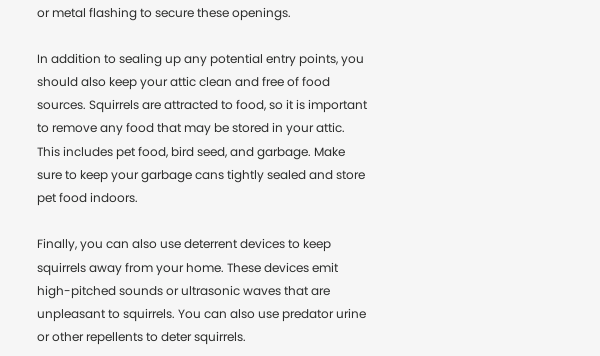or metal flashing to secure these openings.

In addition to sealing up any potential entry points, you should also keep your attic clean and free of food sources. Squirrels are attracted to food, so it is important to remove any food that may be stored in your attic. This includes pet food, bird seed, and garbage. Make sure to keep your garbage cans tightly sealed and store pet food indoors.

Finally, you can also use deterrent devices to keep squirrels away from your home. These devices emit high-pitched sounds or ultrasonic waves that are unpleasant to squirrels. You can also use predator urine or other repellents to deter squirrels.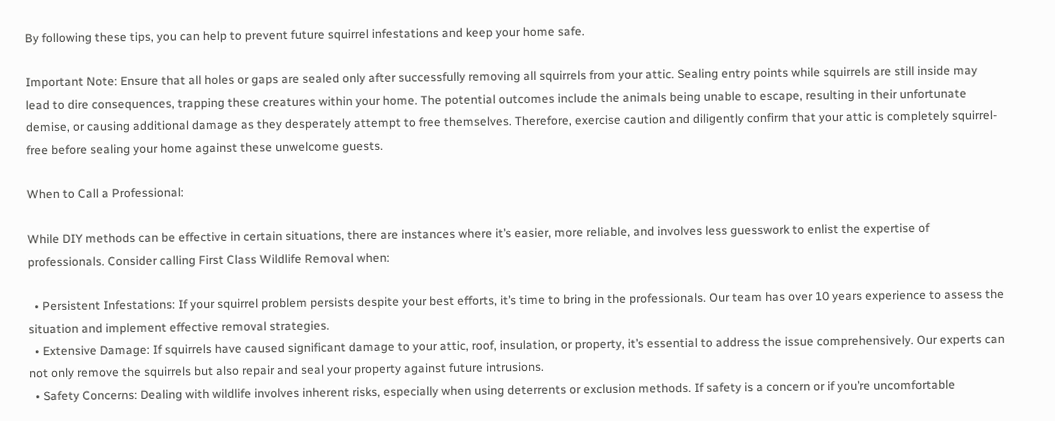By following these tips, you can help to prevent future squirrel infestations and keep your home safe.

Important Note: Ensure that all holes or gaps are sealed only after successfully removing all squirrels from your attic. Sealing entry points while squirrels are still inside may lead to dire consequences, trapping these creatures within your home. The potential outcomes include the animals being unable to escape, resulting in their unfortunate demise, or causing additional damage as they desperately attempt to free themselves. Therefore, exercise caution and diligently confirm that your attic is completely squirrel-free before sealing your home against these unwelcome guests.

When to Call a Professional:

While DIY methods can be effective in certain situations, there are instances where it’s easier, more reliable, and involves less guesswork to enlist the expertise of professionals. Consider calling First Class Wildlife Removal when:

  • Persistent Infestations: If your squirrel problem persists despite your best efforts, it’s time to bring in the professionals. Our team has over 10 years experience to assess the situation and implement effective removal strategies.
  • Extensive Damage: If squirrels have caused significant damage to your attic, roof, insulation, or property, it’s essential to address the issue comprehensively. Our experts can not only remove the squirrels but also repair and seal your property against future intrusions.
  • Safety Concerns: Dealing with wildlife involves inherent risks, especially when using deterrents or exclusion methods. If safety is a concern or if you’re uncomfortable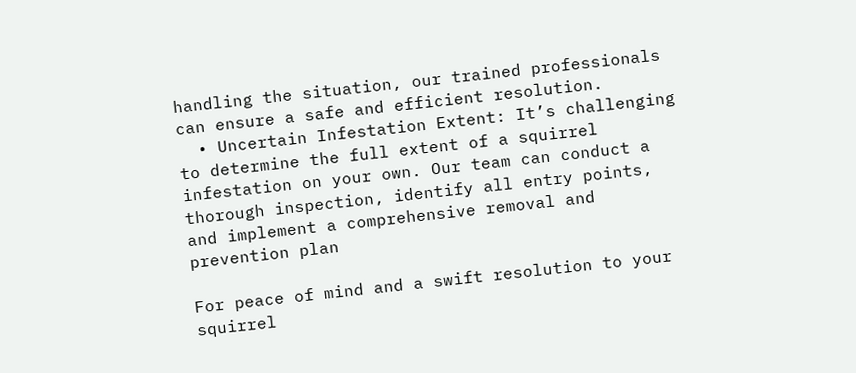handling the situation, our trained professionals can ensure a safe and efficient resolution.
  • Uncertain Infestation Extent: It’s challenging to determine the full extent of a squirrel infestation on your own. Our team can conduct a thorough inspection, identify all entry points, and implement a comprehensive removal and prevention plan

For peace of mind and a swift resolution to your squirrel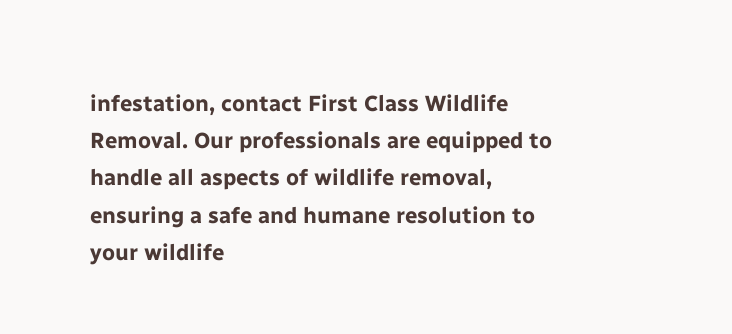infestation, contact First Class Wildlife Removal. Our professionals are equipped to handle all aspects of wildlife removal, ensuring a safe and humane resolution to your wildlife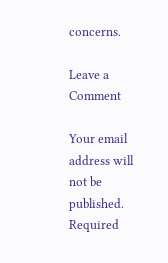concerns.

Leave a Comment

Your email address will not be published. Required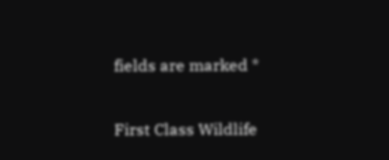fields are marked *

First Class Wildlife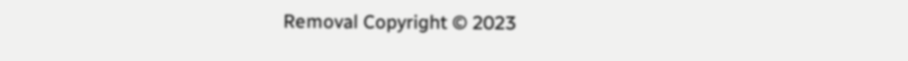Removal Copyright © 2023